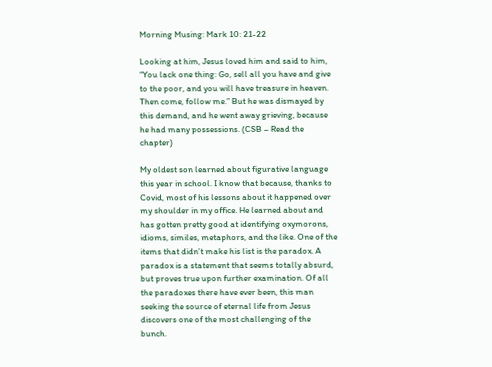Morning Musing: Mark 10: 21-22

Looking at him, Jesus loved him and said to him, “You lack one thing: Go, sell all you have and give to the poor, and you will have treasure in heaven. Then come, follow me.” But he was dismayed by this demand, and he went away grieving, because he had many possessions. (CSB – Read the chapter)

My oldest son learned about figurative language this year in school. I know that because, thanks to Covid, most of his lessons about it happened over my shoulder in my office. He learned about and has gotten pretty good at identifying oxymorons, idioms, similes, metaphors, and the like. One of the items that didn’t make his list is the paradox. A paradox is a statement that seems totally absurd, but proves true upon further examination. Of all the paradoxes there have ever been, this man seeking the source of eternal life from Jesus discovers one of the most challenging of the bunch.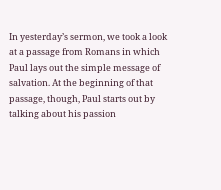In yesterday’s sermon, we took a look at a passage from Romans in which Paul lays out the simple message of salvation. At the beginning of that passage, though, Paul starts out by talking about his passion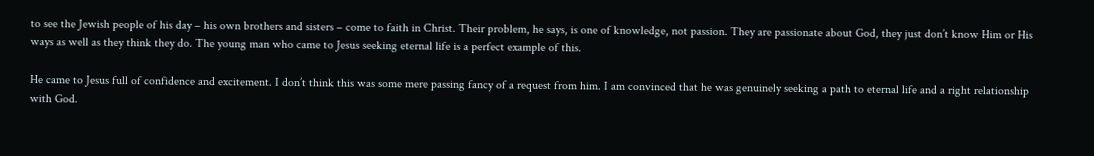to see the Jewish people of his day – his own brothers and sisters – come to faith in Christ. Their problem, he says, is one of knowledge, not passion. They are passionate about God, they just don’t know Him or His ways as well as they think they do. The young man who came to Jesus seeking eternal life is a perfect example of this.

He came to Jesus full of confidence and excitement. I don’t think this was some mere passing fancy of a request from him. I am convinced that he was genuinely seeking a path to eternal life and a right relationship with God.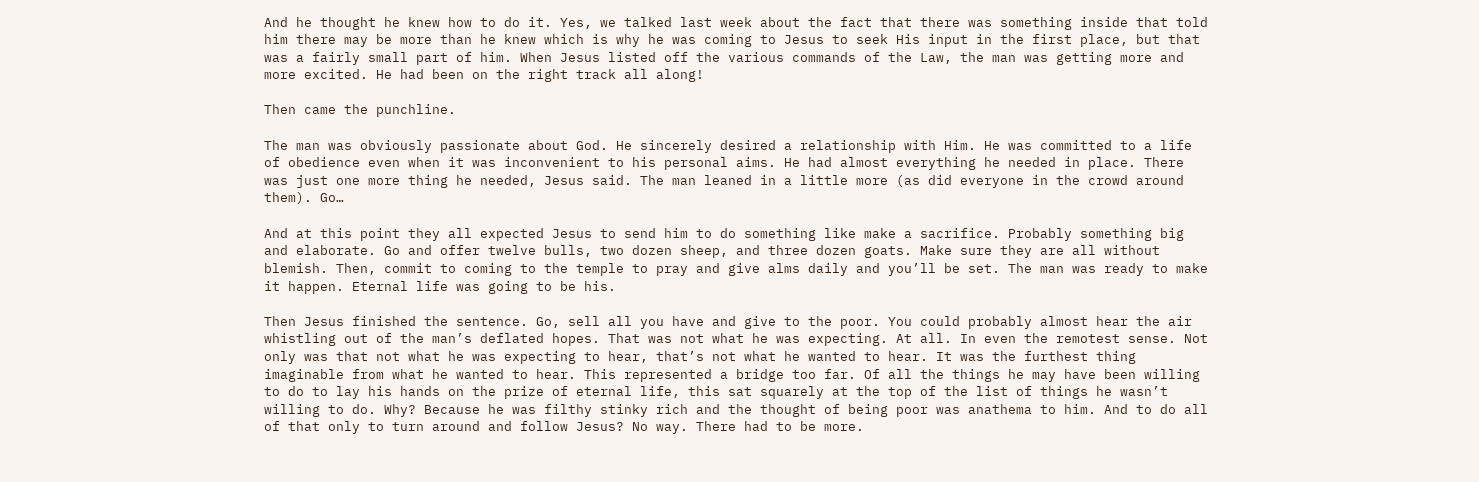And he thought he knew how to do it. Yes, we talked last week about the fact that there was something inside that told him there may be more than he knew which is why he was coming to Jesus to seek His input in the first place, but that was a fairly small part of him. When Jesus listed off the various commands of the Law, the man was getting more and more excited. He had been on the right track all along!

Then came the punchline.

The man was obviously passionate about God. He sincerely desired a relationship with Him. He was committed to a life of obedience even when it was inconvenient to his personal aims. He had almost everything he needed in place. There was just one more thing he needed, Jesus said. The man leaned in a little more (as did everyone in the crowd around them). Go…

And at this point they all expected Jesus to send him to do something like make a sacrifice. Probably something big and elaborate. Go and offer twelve bulls, two dozen sheep, and three dozen goats. Make sure they are all without blemish. Then, commit to coming to the temple to pray and give alms daily and you’ll be set. The man was ready to make it happen. Eternal life was going to be his.

Then Jesus finished the sentence. Go, sell all you have and give to the poor. You could probably almost hear the air whistling out of the man’s deflated hopes. That was not what he was expecting. At all. In even the remotest sense. Not only was that not what he was expecting to hear, that’s not what he wanted to hear. It was the furthest thing imaginable from what he wanted to hear. This represented a bridge too far. Of all the things he may have been willing to do to lay his hands on the prize of eternal life, this sat squarely at the top of the list of things he wasn’t willing to do. Why? Because he was filthy stinky rich and the thought of being poor was anathema to him. And to do all of that only to turn around and follow Jesus? No way. There had to be more.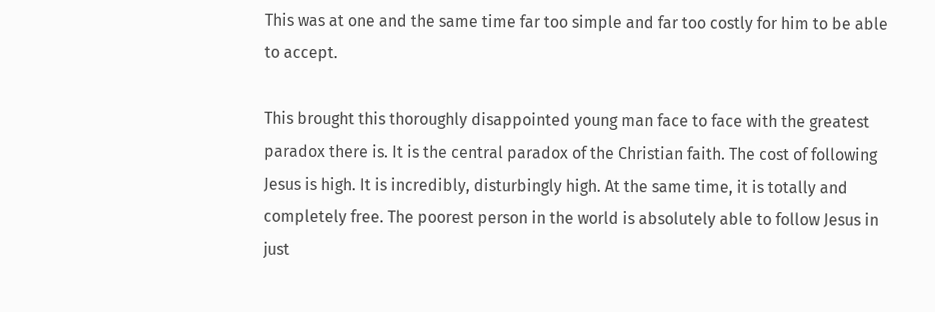This was at one and the same time far too simple and far too costly for him to be able to accept.

This brought this thoroughly disappointed young man face to face with the greatest paradox there is. It is the central paradox of the Christian faith. The cost of following Jesus is high. It is incredibly, disturbingly high. At the same time, it is totally and completely free. The poorest person in the world is absolutely able to follow Jesus in just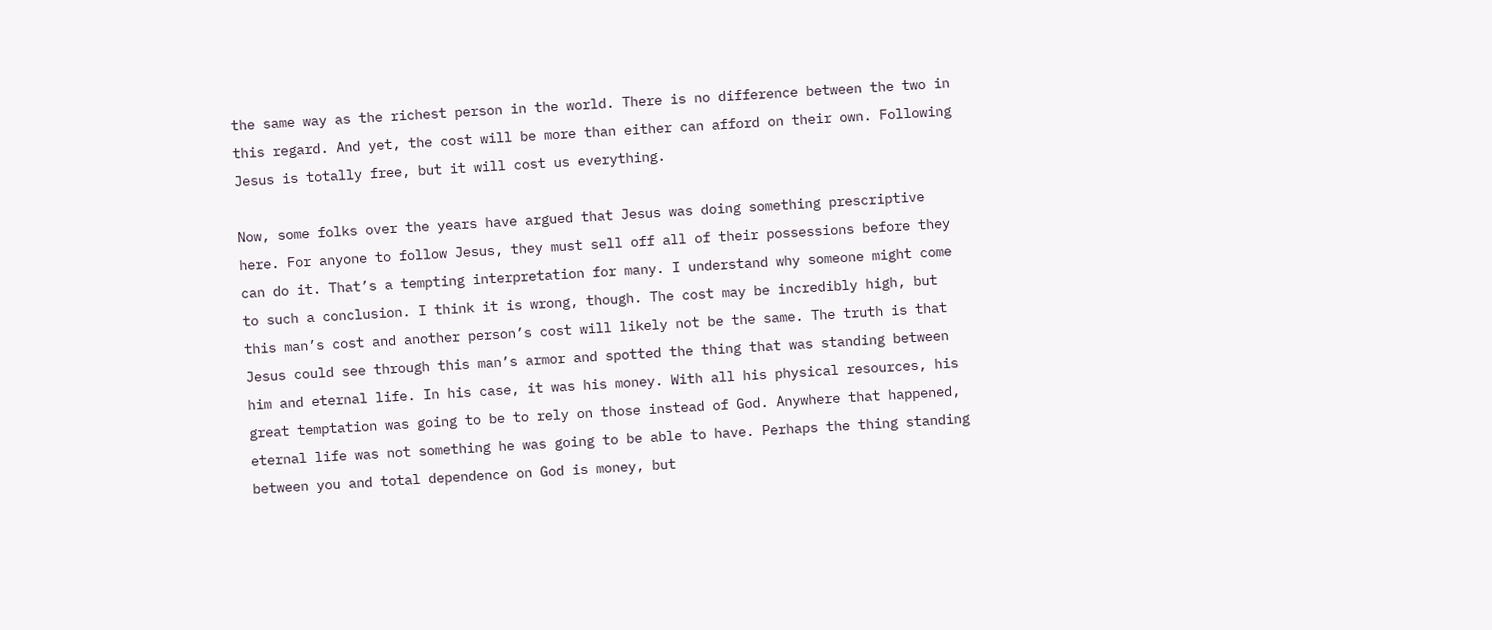the same way as the richest person in the world. There is no difference between the two in this regard. And yet, the cost will be more than either can afford on their own. Following Jesus is totally free, but it will cost us everything.

Now, some folks over the years have argued that Jesus was doing something prescriptive here. For anyone to follow Jesus, they must sell off all of their possessions before they can do it. That’s a tempting interpretation for many. I understand why someone might come to such a conclusion. I think it is wrong, though. The cost may be incredibly high, but this man’s cost and another person’s cost will likely not be the same. The truth is that Jesus could see through this man’s armor and spotted the thing that was standing between him and eternal life. In his case, it was his money. With all his physical resources, his great temptation was going to be to rely on those instead of God. Anywhere that happened, eternal life was not something he was going to be able to have. Perhaps the thing standing between you and total dependence on God is money, but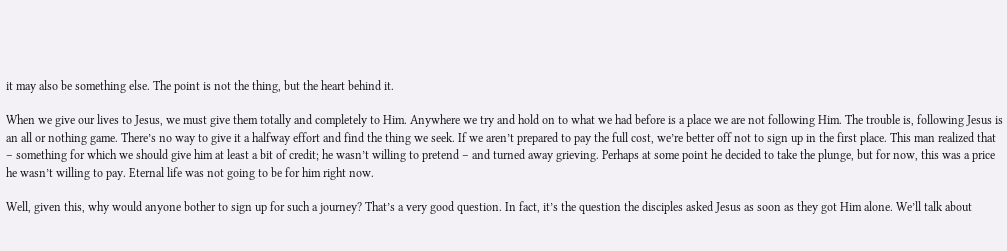it may also be something else. The point is not the thing, but the heart behind it.

When we give our lives to Jesus, we must give them totally and completely to Him. Anywhere we try and hold on to what we had before is a place we are not following Him. The trouble is, following Jesus is an all or nothing game. There’s no way to give it a halfway effort and find the thing we seek. If we aren’t prepared to pay the full cost, we’re better off not to sign up in the first place. This man realized that – something for which we should give him at least a bit of credit; he wasn’t willing to pretend – and turned away grieving. Perhaps at some point he decided to take the plunge, but for now, this was a price he wasn’t willing to pay. Eternal life was not going to be for him right now.

Well, given this, why would anyone bother to sign up for such a journey? That’s a very good question. In fact, it’s the question the disciples asked Jesus as soon as they got Him alone. We’ll talk about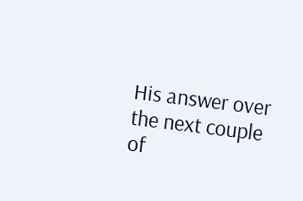His answer over the next couple of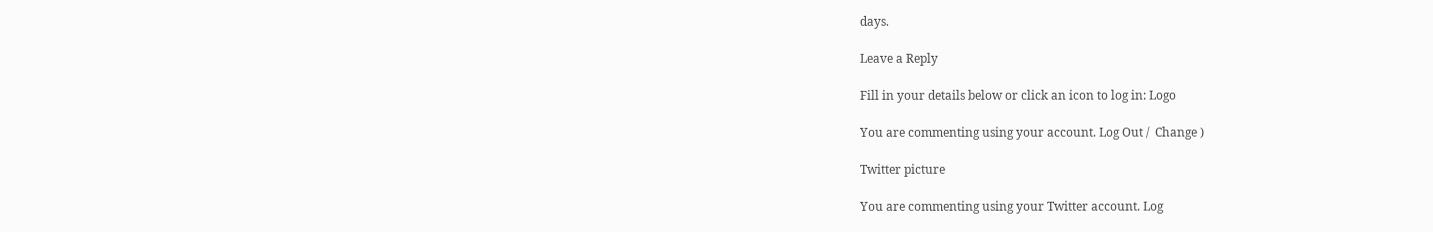days.

Leave a Reply

Fill in your details below or click an icon to log in: Logo

You are commenting using your account. Log Out /  Change )

Twitter picture

You are commenting using your Twitter account. Log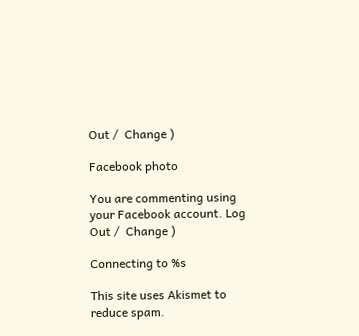Out /  Change )

Facebook photo

You are commenting using your Facebook account. Log Out /  Change )

Connecting to %s

This site uses Akismet to reduce spam.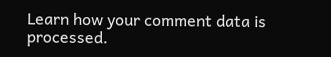Learn how your comment data is processed.